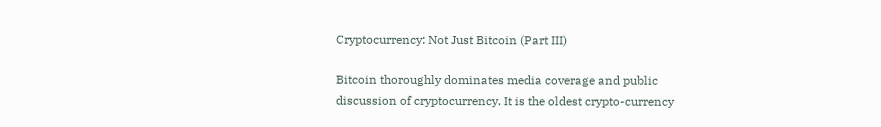Cryptocurrency: Not Just Bitcoin (Part III)

Bitcoin thoroughly dominates media coverage and public discussion of cryptocurrency. It is the oldest crypto-currency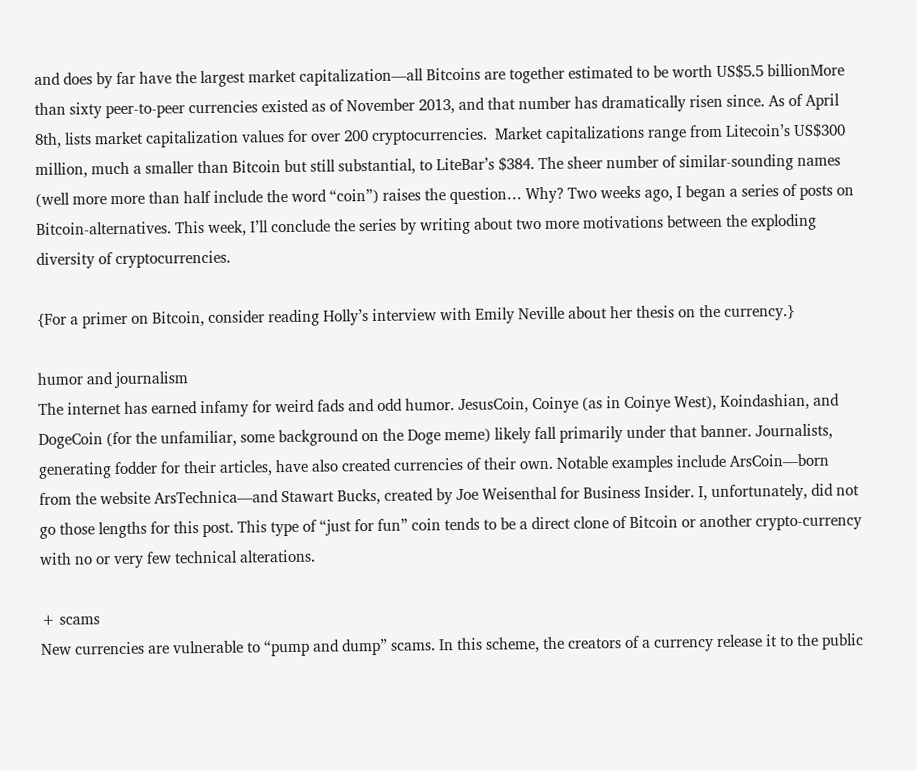and does by far have the largest market capitalization—all Bitcoins are together estimated to be worth US$5.5 billionMore than sixty peer-to-peer currencies existed as of November 2013, and that number has dramatically risen since. As of April 8th, lists market capitalization values for over 200 cryptocurrencies.  Market capitalizations range from Litecoin’s US$300 million, much a smaller than Bitcoin but still substantial, to LiteBar’s $384. The sheer number of similar-sounding names (well more more than half include the word “coin”) raises the question… Why? Two weeks ago, I began a series of posts on Bitcoin-alternatives. This week, I’ll conclude the series by writing about two more motivations between the exploding diversity of cryptocurrencies.

{For a primer on Bitcoin, consider reading Holly’s interview with Emily Neville about her thesis on the currency.}

humor and journalism
The internet has earned infamy for weird fads and odd humor. JesusCoin, Coinye (as in Coinye West), Koindashian, and DogeCoin (for the unfamiliar, some background on the Doge meme) likely fall primarily under that banner. Journalists, generating fodder for their articles, have also created currencies of their own. Notable examples include ArsCoin—born from the website ArsTechnica—and Stawart Bucks, created by Joe Weisenthal for Business Insider. I, unfortunately, did not go those lengths for this post. This type of “just for fun” coin tends to be a direct clone of Bitcoin or another crypto-currency with no or very few technical alterations.

+ scams
New currencies are vulnerable to “pump and dump” scams. In this scheme, the creators of a currency release it to the public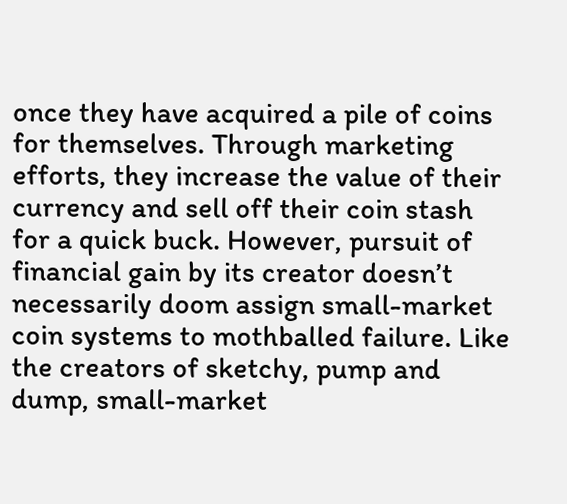once they have acquired a pile of coins for themselves. Through marketing efforts, they increase the value of their currency and sell off their coin stash for a quick buck. However, pursuit of financial gain by its creator doesn’t necessarily doom assign small-market coin systems to mothballed failure. Like the creators of sketchy, pump and dump, small-market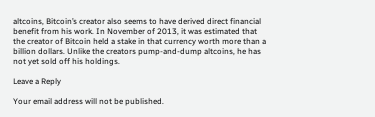altcoins, Bitcoin’s creator also seems to have derived direct financial benefit from his work. In November of 2013, it was estimated that the creator of Bitcoin held a stake in that currency worth more than a billion dollars. Unlike the creators pump-and-dump altcoins, he has not yet sold off his holdings.

Leave a Reply

Your email address will not be published.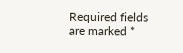Required fields are marked *